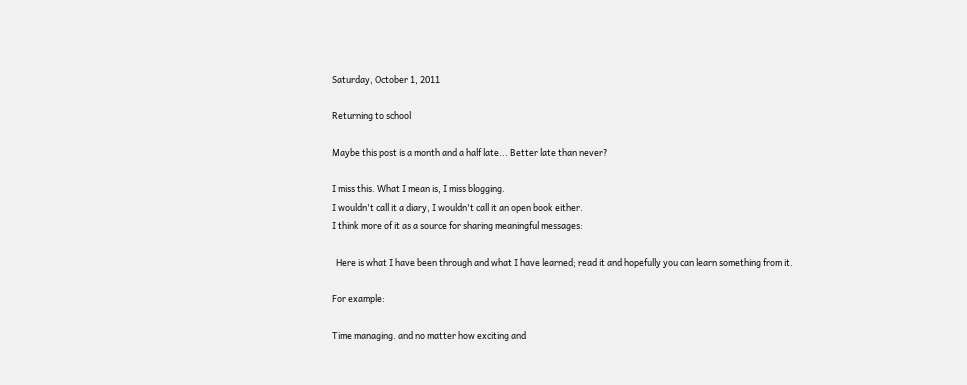Saturday, October 1, 2011

Returning to school

Maybe this post is a month and a half late... Better late than never?

I miss this. What I mean is, I miss blogging.
I wouldn't call it a diary, I wouldn't call it an open book either.
I think more of it as a source for sharing meaningful messages:

  Here is what I have been through and what I have learned; read it and hopefully you can learn something from it.

For example:

Time managing. and no matter how exciting and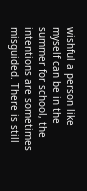wishful a person like myself can be in the summer for school, the intentions are sometimes misguided. There is still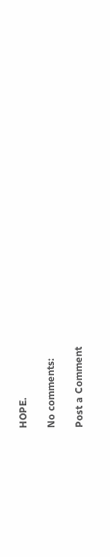HOPE.

No comments:

Post a Comment